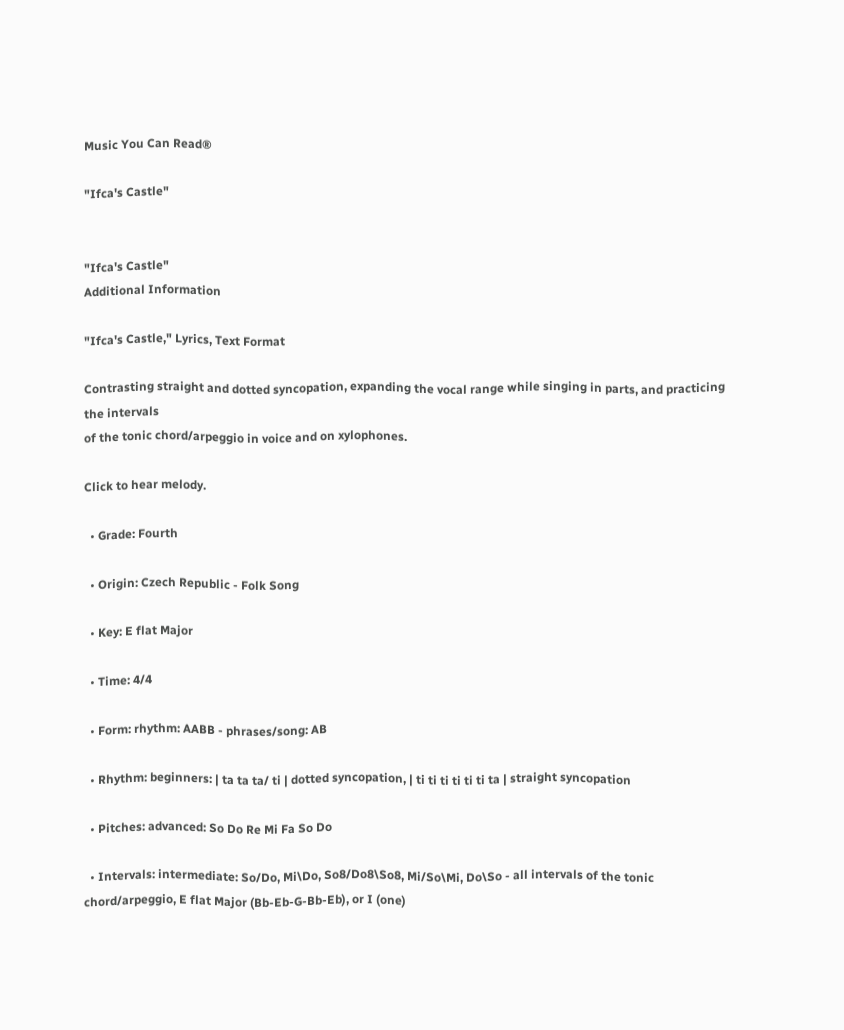Music You Can Read®

"Ifca's Castle"


"Ifca's Castle"
Additional Information

"Ifca's Castle," Lyrics, Text Format

Contrasting straight and dotted syncopation, expanding the vocal range while singing in parts, and practicing the intervals
of the tonic chord/arpeggio in voice and on xylophones.

Click to hear melody.

  • Grade: Fourth

  • Origin: Czech Republic - Folk Song

  • Key: E flat Major

  • Time: 4/4

  • Form: rhythm: AABB - phrases/song: AB

  • Rhythm: beginners: | ta ta ta/ ti | dotted syncopation, | ti ti ti ti ti ti ta | straight syncopation

  • Pitches: advanced: So Do Re Mi Fa So Do

  • Intervals: intermediate: So/Do, Mi\Do, So8/Do8\So8, Mi/So\Mi, Do\So - all intervals of the tonic chord/arpeggio, E flat Major (Bb-Eb-G-Bb-Eb), or I (one)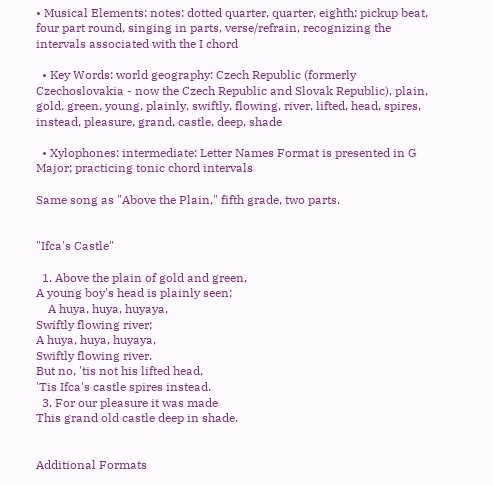• Musical Elements: notes: dotted quarter, quarter, eighth; pickup beat, four part round, singing in parts, verse/refrain, recognizing the intervals associated with the I chord

  • Key Words: world geography: Czech Republic (formerly Czechoslovakia - now the Czech Republic and Slovak Republic), plain, gold, green, young, plainly, swiftly, flowing, river, lifted, head, spires, instead, pleasure, grand, castle, deep, shade

  • Xylophones: intermediate: Letter Names Format is presented in G Major; practicing tonic chord intervals

Same song as "Above the Plain," fifth grade, two parts.


"Ifca's Castle"

  1. Above the plain of gold and green,
A young boy's head is plainly seen;
    A huya, huya, huyaya,
Swiftly flowing river;
A huya, huya, huyaya,
Swiftly flowing river.
But no, 'tis not his lifted head,
'Tis Ifca's castle spires instead.
  3. For our pleasure it was made
This grand old castle deep in shade.


Additional Formats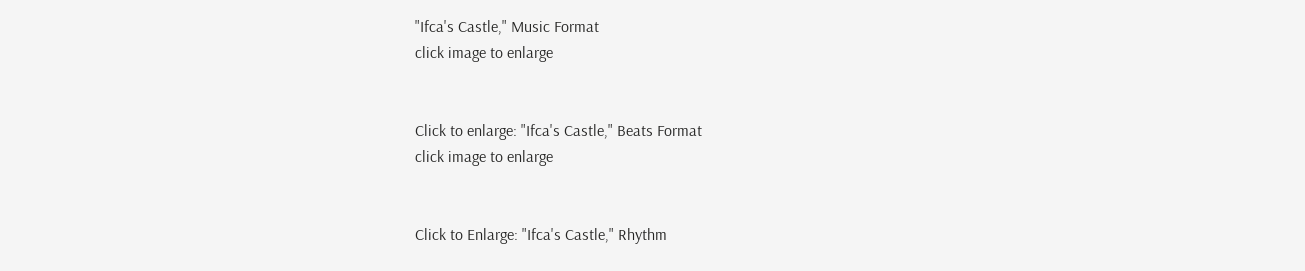"Ifca's Castle," Music Format
click image to enlarge


Click to enlarge: "Ifca's Castle," Beats Format
click image to enlarge


Click to Enlarge: "Ifca's Castle," Rhythm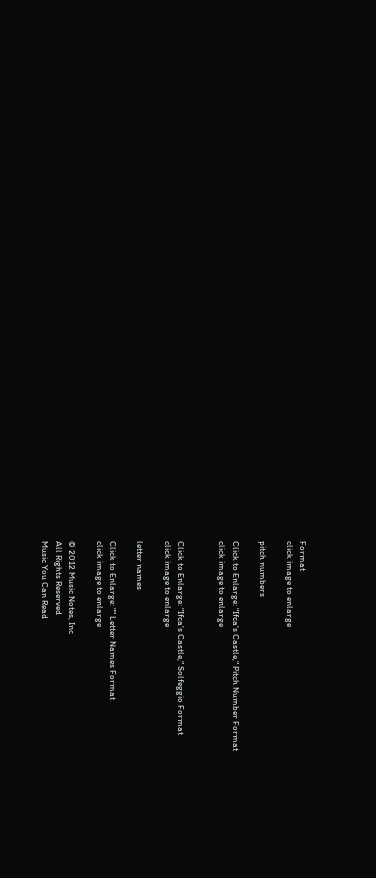Format
click image to enlarge

pitch numbers

Click to Enlarge: "Ifca's Castle," Pitch Number Format
click image to enlarge


Click to Enlarge: "Ifca's Castle," Solfeggio Format
click image to enlarge

letter names

Click to Enlarge: "" Letter Names Format
click image to enlarge

© 2012 Music Notes, Inc
All Rights Reserved
Music You Can Read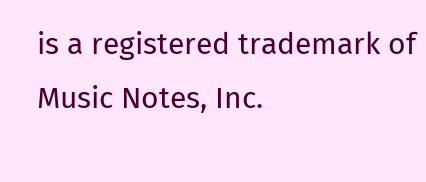is a registered trademark of Music Notes, Inc.